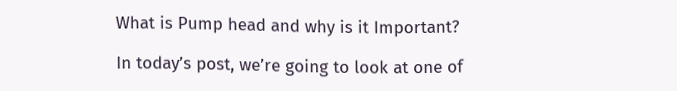What is Pump head and why is it Important?

In today’s post, we’re going to look at one of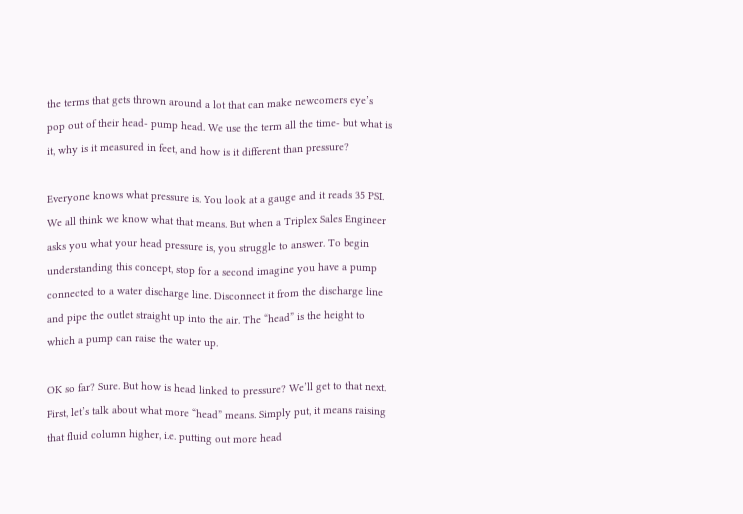the terms that gets thrown around a lot that can make newcomers eye’s pop out of their head- pump head. We use the term all the time- but what is it, why is it measured in feet, and how is it different than pressure?

Everyone knows what pressure is. You look at a gauge and it reads 35 PSI. We all think we know what that means. But when a Triplex Sales Engineer asks you what your head pressure is, you struggle to answer. To begin understanding this concept, stop for a second imagine you have a pump connected to a water discharge line. Disconnect it from the discharge line and pipe the outlet straight up into the air. The “head” is the height to which a pump can raise the water up.

OK so far? Sure. But how is head linked to pressure? We’ll get to that next. First, let’s talk about what more “head” means. Simply put, it means raising that fluid column higher, i.e. putting out more head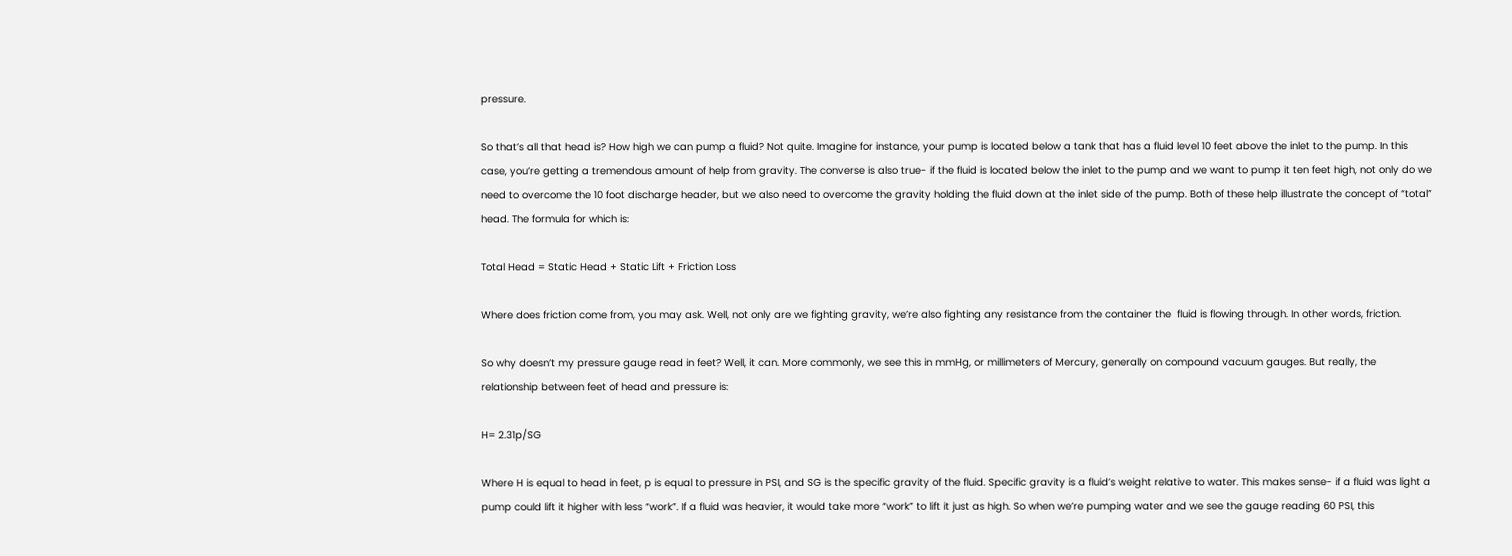pressure.

So that’s all that head is? How high we can pump a fluid? Not quite. Imagine for instance, your pump is located below a tank that has a fluid level 10 feet above the inlet to the pump. In this case, you’re getting a tremendous amount of help from gravity. The converse is also true- if the fluid is located below the inlet to the pump and we want to pump it ten feet high, not only do we need to overcome the 10 foot discharge header, but we also need to overcome the gravity holding the fluid down at the inlet side of the pump. Both of these help illustrate the concept of “total” head. The formula for which is:

Total Head = Static Head + Static Lift + Friction Loss

Where does friction come from, you may ask. Well, not only are we fighting gravity, we’re also fighting any resistance from the container the  fluid is flowing through. In other words, friction.

So why doesn’t my pressure gauge read in feet? Well, it can. More commonly, we see this in mmHg, or millimeters of Mercury, generally on compound vacuum gauges. But really, the relationship between feet of head and pressure is:

H= 2.31p/SG

Where H is equal to head in feet, p is equal to pressure in PSI, and SG is the specific gravity of the fluid. Specific gravity is a fluid’s weight relative to water. This makes sense- if a fluid was light a pump could lift it higher with less “work”. If a fluid was heavier, it would take more “work” to lift it just as high. So when we’re pumping water and we see the gauge reading 60 PSI, this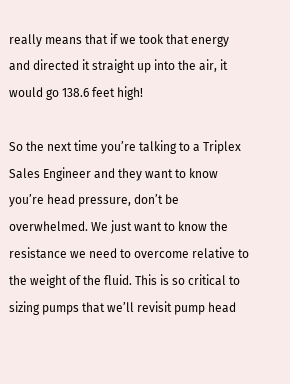really means that if we took that energy and directed it straight up into the air, it would go 138.6 feet high!

So the next time you’re talking to a Triplex Sales Engineer and they want to know you’re head pressure, don’t be overwhelmed. We just want to know the resistance we need to overcome relative to the weight of the fluid. This is so critical to sizing pumps that we’ll revisit pump head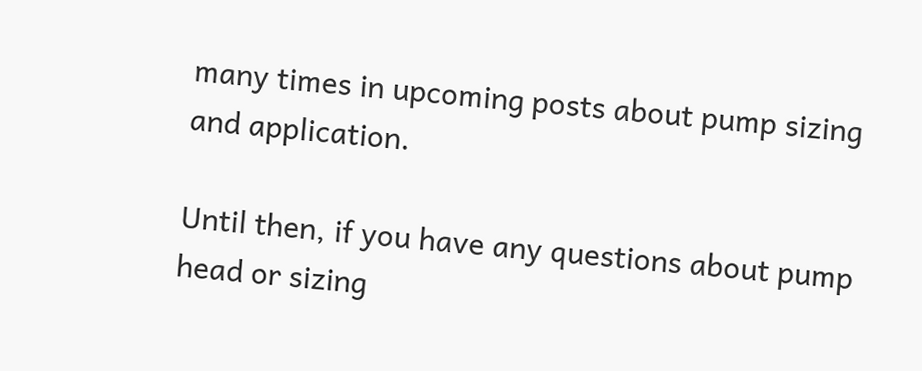many times in upcoming posts about pump sizing and application.

Until then, if you have any questions about pump head or sizing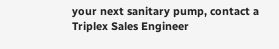your next sanitary pump, contact a Triplex Sales Engineer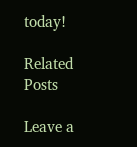today!

Related Posts

Leave a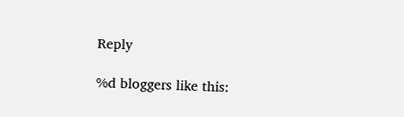Reply

%d bloggers like this: